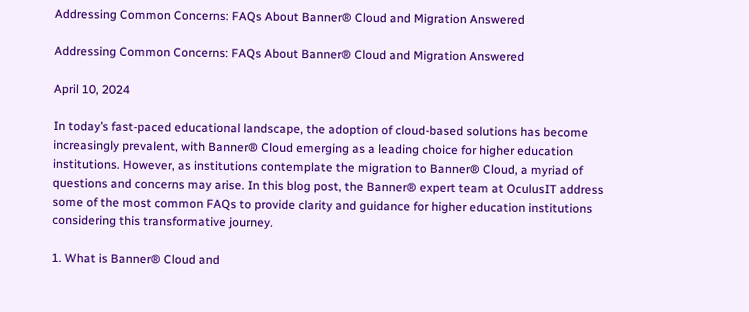Addressing Common Concerns: FAQs About Banner® Cloud and Migration Answered

Addressing Common Concerns: FAQs About Banner® Cloud and Migration Answered

April 10, 2024

In today’s fast-paced educational landscape, the adoption of cloud-based solutions has become increasingly prevalent, with Banner® Cloud emerging as a leading choice for higher education institutions. However, as institutions contemplate the migration to Banner® Cloud, a myriad of questions and concerns may arise. In this blog post, the Banner® expert team at OculusIT address some of the most common FAQs to provide clarity and guidance for higher education institutions considering this transformative journey.

1. What is Banner® Cloud and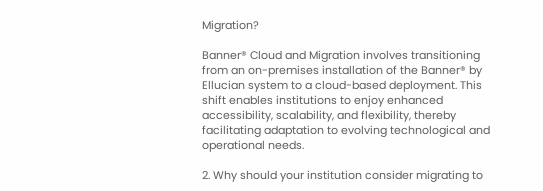Migration?

Banner® Cloud and Migration involves transitioning from an on-premises installation of the Banner® by Ellucian system to a cloud-based deployment. This shift enables institutions to enjoy enhanced accessibility, scalability, and flexibility, thereby facilitating adaptation to evolving technological and operational needs.

2. Why should your institution consider migrating to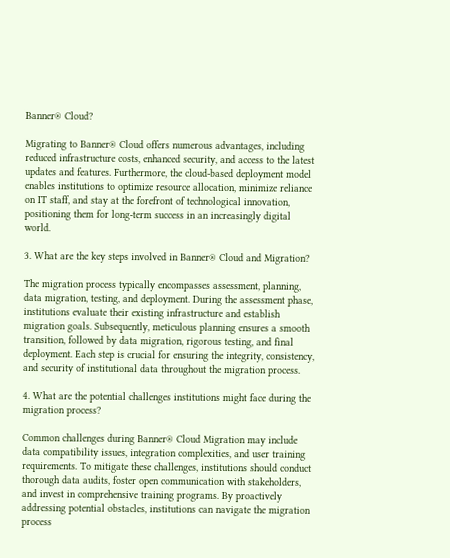Banner® Cloud?

Migrating to Banner® Cloud offers numerous advantages, including reduced infrastructure costs, enhanced security, and access to the latest updates and features. Furthermore, the cloud-based deployment model enables institutions to optimize resource allocation, minimize reliance on IT staff, and stay at the forefront of technological innovation, positioning them for long-term success in an increasingly digital world.

3. What are the key steps involved in Banner® Cloud and Migration?

The migration process typically encompasses assessment, planning, data migration, testing, and deployment. During the assessment phase, institutions evaluate their existing infrastructure and establish migration goals. Subsequently, meticulous planning ensures a smooth transition, followed by data migration, rigorous testing, and final deployment. Each step is crucial for ensuring the integrity, consistency, and security of institutional data throughout the migration process.

4. What are the potential challenges institutions might face during the migration process?

Common challenges during Banner® Cloud Migration may include data compatibility issues, integration complexities, and user training requirements. To mitigate these challenges, institutions should conduct thorough data audits, foster open communication with stakeholders, and invest in comprehensive training programs. By proactively addressing potential obstacles, institutions can navigate the migration process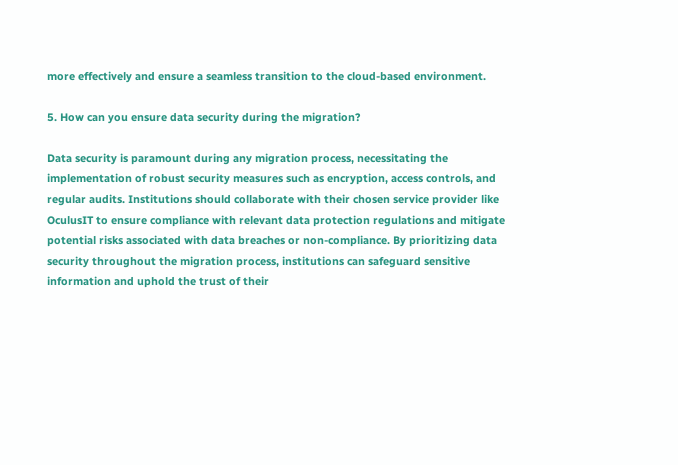more effectively and ensure a seamless transition to the cloud-based environment.

5. How can you ensure data security during the migration?

Data security is paramount during any migration process, necessitating the implementation of robust security measures such as encryption, access controls, and regular audits. Institutions should collaborate with their chosen service provider like OculusIT to ensure compliance with relevant data protection regulations and mitigate potential risks associated with data breaches or non-compliance. By prioritizing data security throughout the migration process, institutions can safeguard sensitive information and uphold the trust of their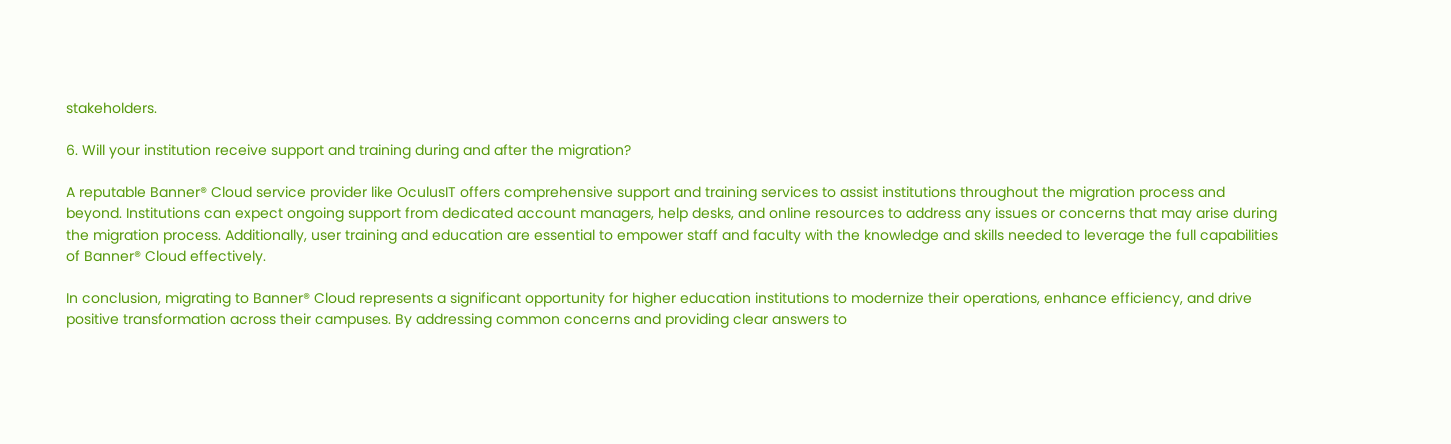stakeholders.

6. Will your institution receive support and training during and after the migration?

A reputable Banner® Cloud service provider like OculusIT offers comprehensive support and training services to assist institutions throughout the migration process and beyond. Institutions can expect ongoing support from dedicated account managers, help desks, and online resources to address any issues or concerns that may arise during the migration process. Additionally, user training and education are essential to empower staff and faculty with the knowledge and skills needed to leverage the full capabilities of Banner® Cloud effectively.

In conclusion, migrating to Banner® Cloud represents a significant opportunity for higher education institutions to modernize their operations, enhance efficiency, and drive positive transformation across their campuses. By addressing common concerns and providing clear answers to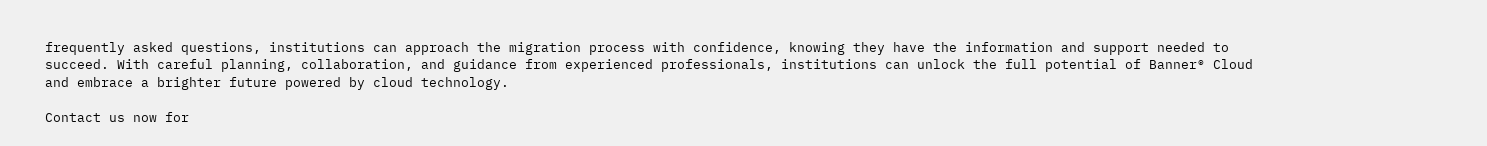frequently asked questions, institutions can approach the migration process with confidence, knowing they have the information and support needed to succeed. With careful planning, collaboration, and guidance from experienced professionals, institutions can unlock the full potential of Banner® Cloud and embrace a brighter future powered by cloud technology.

Contact us now for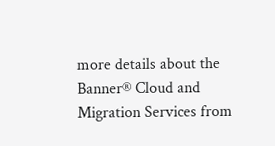more details about the Banner® Cloud and Migration Services from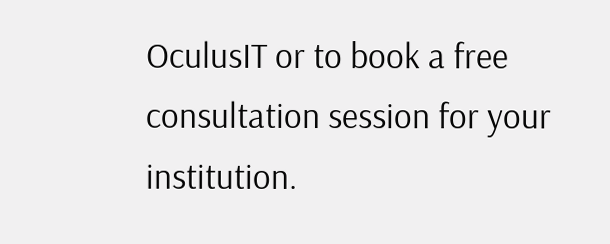OculusIT or to book a free consultation session for your institution.